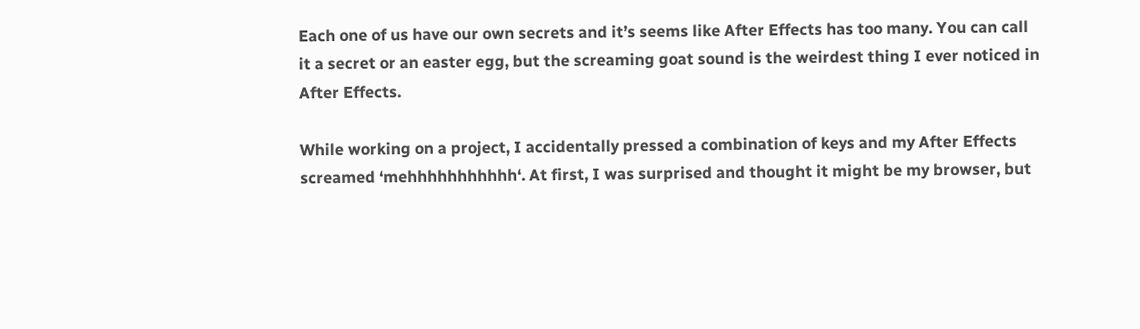Each one of us have our own secrets and it’s seems like After Effects has too many. You can call it a secret or an easter egg, but the screaming goat sound is the weirdest thing I ever noticed in After Effects.

While working on a project, I accidentally pressed a combination of keys and my After Effects screamed ‘mehhhhhhhhhhh‘. At first, I was surprised and thought it might be my browser, but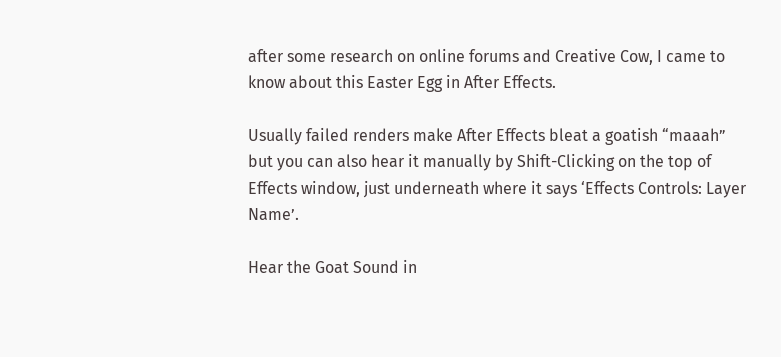after some research on online forums and Creative Cow, I came to know about this Easter Egg in After Effects.

Usually failed renders make After Effects bleat a goatish “maaah” but you can also hear it manually by Shift-Clicking on the top of Effects window, just underneath where it says ‘Effects Controls: Layer Name’.

Hear the Goat Sound in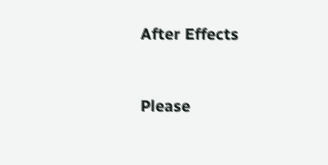After Effects


Please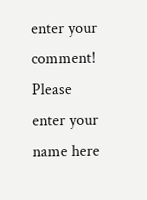enter your comment!
Please enter your name here